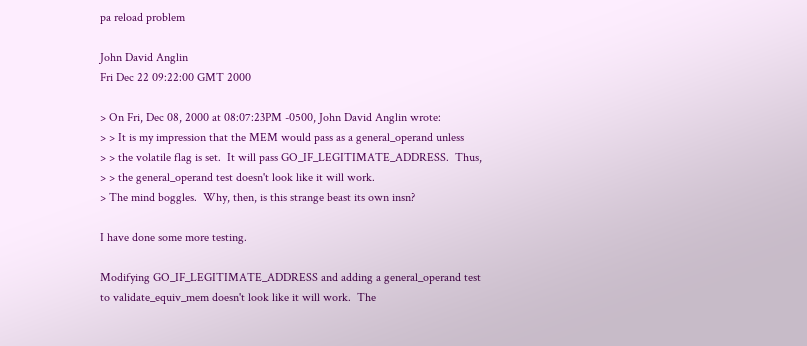pa reload problem

John David Anglin
Fri Dec 22 09:22:00 GMT 2000

> On Fri, Dec 08, 2000 at 08:07:23PM -0500, John David Anglin wrote:
> > It is my impression that the MEM would pass as a general_operand unless
> > the volatile flag is set.  It will pass GO_IF_LEGITIMATE_ADDRESS.  Thus,
> > the general_operand test doesn't look like it will work.
> The mind boggles.  Why, then, is this strange beast its own insn?

I have done some more testing.

Modifying GO_IF_LEGITIMATE_ADDRESS and adding a general_operand test
to validate_equiv_mem doesn't look like it will work.  The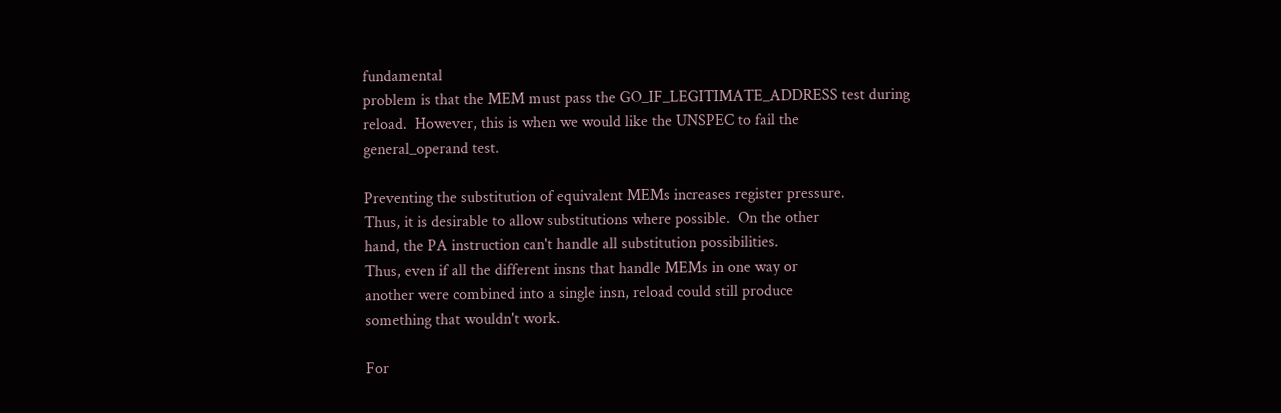fundamental
problem is that the MEM must pass the GO_IF_LEGITIMATE_ADDRESS test during
reload.  However, this is when we would like the UNSPEC to fail the
general_operand test.

Preventing the substitution of equivalent MEMs increases register pressure.
Thus, it is desirable to allow substitutions where possible.  On the other
hand, the PA instruction can't handle all substitution possibilities.
Thus, even if all the different insns that handle MEMs in one way or
another were combined into a single insn, reload could still produce
something that wouldn't work.

For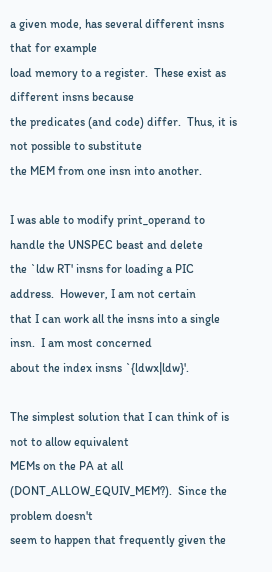a given mode, has several different insns that for example
load memory to a register.  These exist as different insns because
the predicates (and code) differ.  Thus, it is not possible to substitute
the MEM from one insn into another.

I was able to modify print_operand to handle the UNSPEC beast and delete
the `ldw RT' insns for loading a PIC address.  However, I am not certain
that I can work all the insns into a single insn.  I am most concerned
about the index insns `{ldwx|ldw}'.

The simplest solution that I can think of is not to allow equivalent
MEMs on the PA at all (DONT_ALLOW_EQUIV_MEM?).  Since the problem doesn't
seem to happen that frequently given the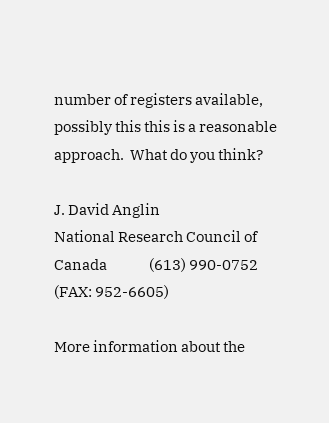number of registers available,
possibly this this is a reasonable approach.  What do you think?

J. David Anglin
National Research Council of Canada              (613) 990-0752 (FAX: 952-6605)

More information about the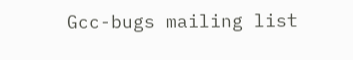Gcc-bugs mailing list